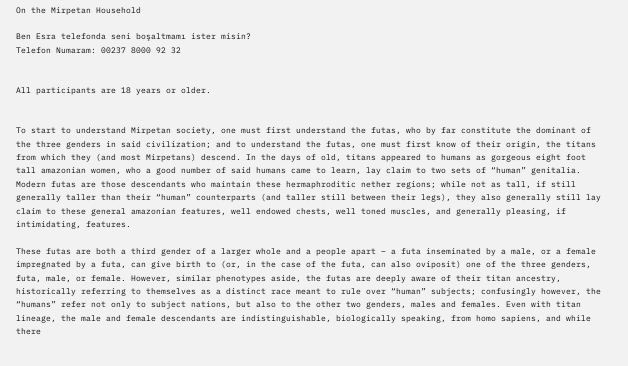On the Mirpetan Household

Ben Esra telefonda seni boşaltmamı ister misin?
Telefon Numaram: 00237 8000 92 32


All participants are 18 years or older.


To start to understand Mirpetan society, one must first understand the futas, who by far constitute the dominant of the three genders in said civilization; and to understand the futas, one must first know of their origin, the titans from which they (and most Mirpetans) descend. In the days of old, titans appeared to humans as gorgeous eight foot tall amazonian women, who a good number of said humans came to learn, lay claim to two sets of “human” genitalia. Modern futas are those descendants who maintain these hermaphroditic nether regions; while not as tall, if still generally taller than their “human” counterparts (and taller still between their legs), they also generally still lay claim to these general amazonian features, well endowed chests, well toned muscles, and generally pleasing, if intimidating, features.

These futas are both a third gender of a larger whole and a people apart – a futa inseminated by a male, or a female impregnated by a futa, can give birth to (or, in the case of the futa, can also oviposit) one of the three genders, futa, male, or female. However, similar phenotypes aside, the futas are deeply aware of their titan ancestry, historically referring to themselves as a distinct race meant to rule over “human” subjects; confusingly however, the “humans” refer not only to subject nations, but also to the other two genders, males and females. Even with titan lineage, the male and female descendants are indistinguishable, biologically speaking, from homo sapiens, and while there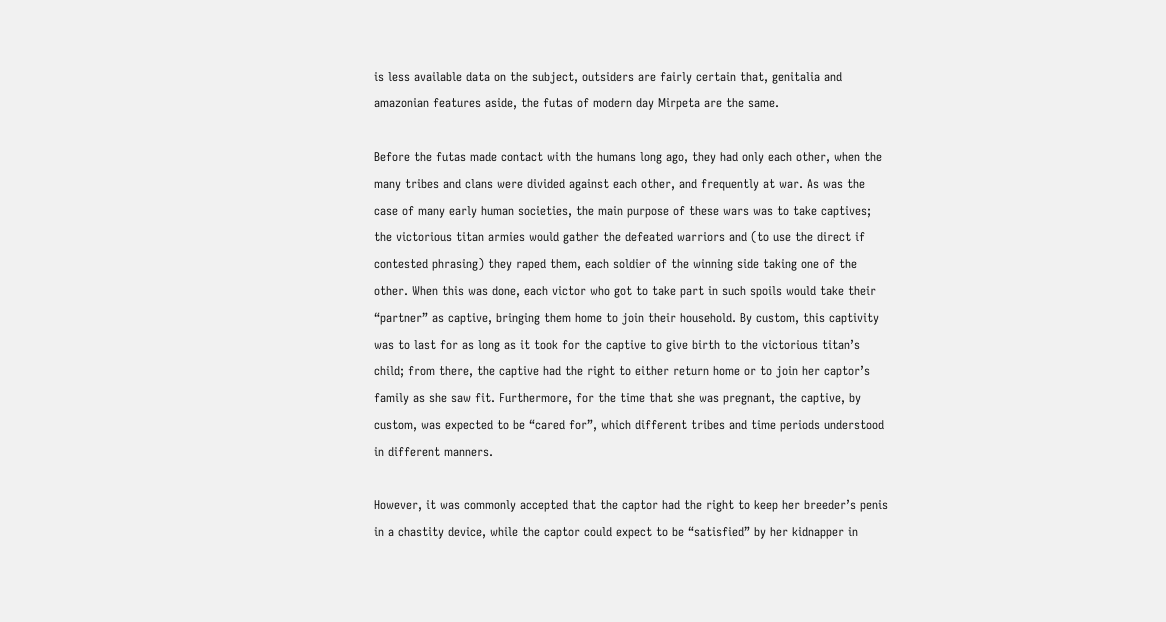is less available data on the subject, outsiders are fairly certain that, genitalia and amazonian features aside, the futas of modern day Mirpeta are the same.

Before the futas made contact with the humans long ago, they had only each other, when the many tribes and clans were divided against each other, and frequently at war. As was the case of many early human societies, the main purpose of these wars was to take captives; the victorious titan armies would gather the defeated warriors and (to use the direct if contested phrasing) they raped them, each soldier of the winning side taking one of the other. When this was done, each victor who got to take part in such spoils would take their “partner” as captive, bringing them home to join their household. By custom, this captivity was to last for as long as it took for the captive to give birth to the victorious titan’s child; from there, the captive had the right to either return home or to join her captor’s family as she saw fit. Furthermore, for the time that she was pregnant, the captive, by custom, was expected to be “cared for”, which different tribes and time periods understood in different manners.

However, it was commonly accepted that the captor had the right to keep her breeder’s penis in a chastity device, while the captor could expect to be “satisfied” by her kidnapper in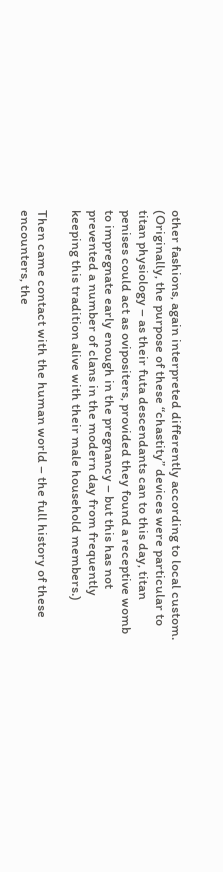other fashions, again interpreted differently according to local custom. (Originally, the purpose of these “chastity” devices were particular to titan physiology – as their futa descendants can to this day, titan penises could act as ovipositers, provided they found a receptive womb to impregnate early enough in the pregnancy – but this has not prevented a number of clans in the modern day from frequently keeping this tradition alive with their male household members.)

Then came contact with the human world – the full history of these encounters, the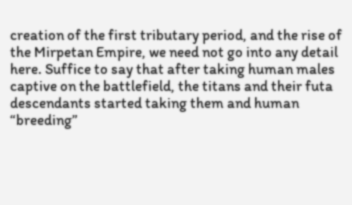creation of the first tributary period, and the rise of the Mirpetan Empire, we need not go into any detail here. Suffice to say that after taking human males captive on the battlefield, the titans and their futa descendants started taking them and human “breeding”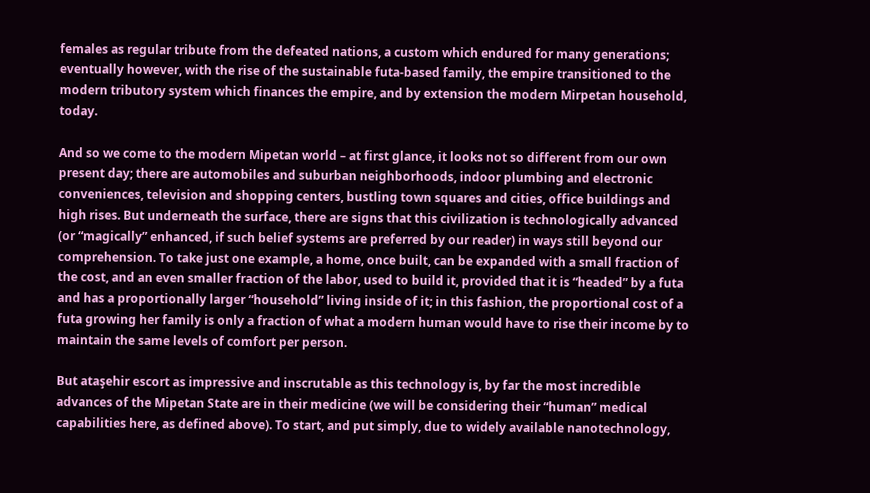females as regular tribute from the defeated nations, a custom which endured for many generations; eventually however, with the rise of the sustainable futa-based family, the empire transitioned to the modern tributory system which finances the empire, and by extension the modern Mirpetan household, today.

And so we come to the modern Mipetan world – at first glance, it looks not so different from our own present day; there are automobiles and suburban neighborhoods, indoor plumbing and electronic conveniences, television and shopping centers, bustling town squares and cities, office buildings and high rises. But underneath the surface, there are signs that this civilization is technologically advanced (or “magically” enhanced, if such belief systems are preferred by our reader) in ways still beyond our comprehension. To take just one example, a home, once built, can be expanded with a small fraction of the cost, and an even smaller fraction of the labor, used to build it, provided that it is “headed” by a futa and has a proportionally larger “household” living inside of it; in this fashion, the proportional cost of a futa growing her family is only a fraction of what a modern human would have to rise their income by to maintain the same levels of comfort per person.

But ataşehir escort as impressive and inscrutable as this technology is, by far the most incredible advances of the Mipetan State are in their medicine (we will be considering their “human” medical capabilities here, as defined above). To start, and put simply, due to widely available nanotechnology,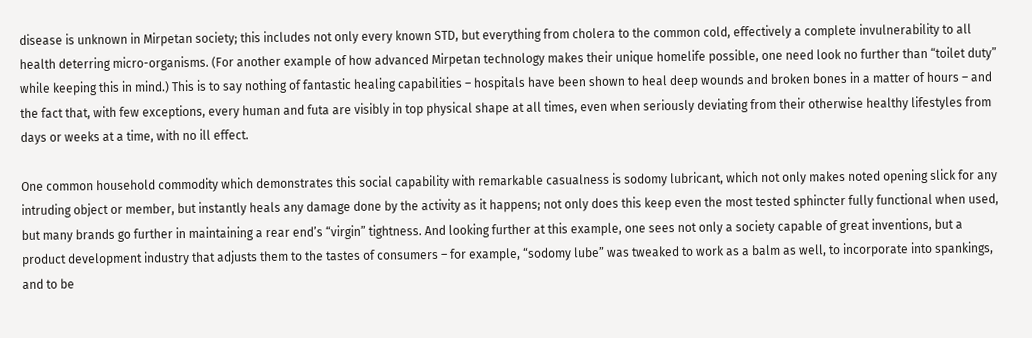disease is unknown in Mirpetan society; this includes not only every known STD, but everything from cholera to the common cold, effectively a complete invulnerability to all health deterring micro-organisms. (For another example of how advanced Mirpetan technology makes their unique homelife possible, one need look no further than “toilet duty” while keeping this in mind.) This is to say nothing of fantastic healing capabilities – hospitals have been shown to heal deep wounds and broken bones in a matter of hours – and the fact that, with few exceptions, every human and futa are visibly in top physical shape at all times, even when seriously deviating from their otherwise healthy lifestyles from days or weeks at a time, with no ill effect.

One common household commodity which demonstrates this social capability with remarkable casualness is sodomy lubricant, which not only makes noted opening slick for any intruding object or member, but instantly heals any damage done by the activity as it happens; not only does this keep even the most tested sphincter fully functional when used, but many brands go further in maintaining a rear end’s “virgin” tightness. And looking further at this example, one sees not only a society capable of great inventions, but a product development industry that adjusts them to the tastes of consumers – for example, “sodomy lube” was tweaked to work as a balm as well, to incorporate into spankings, and to be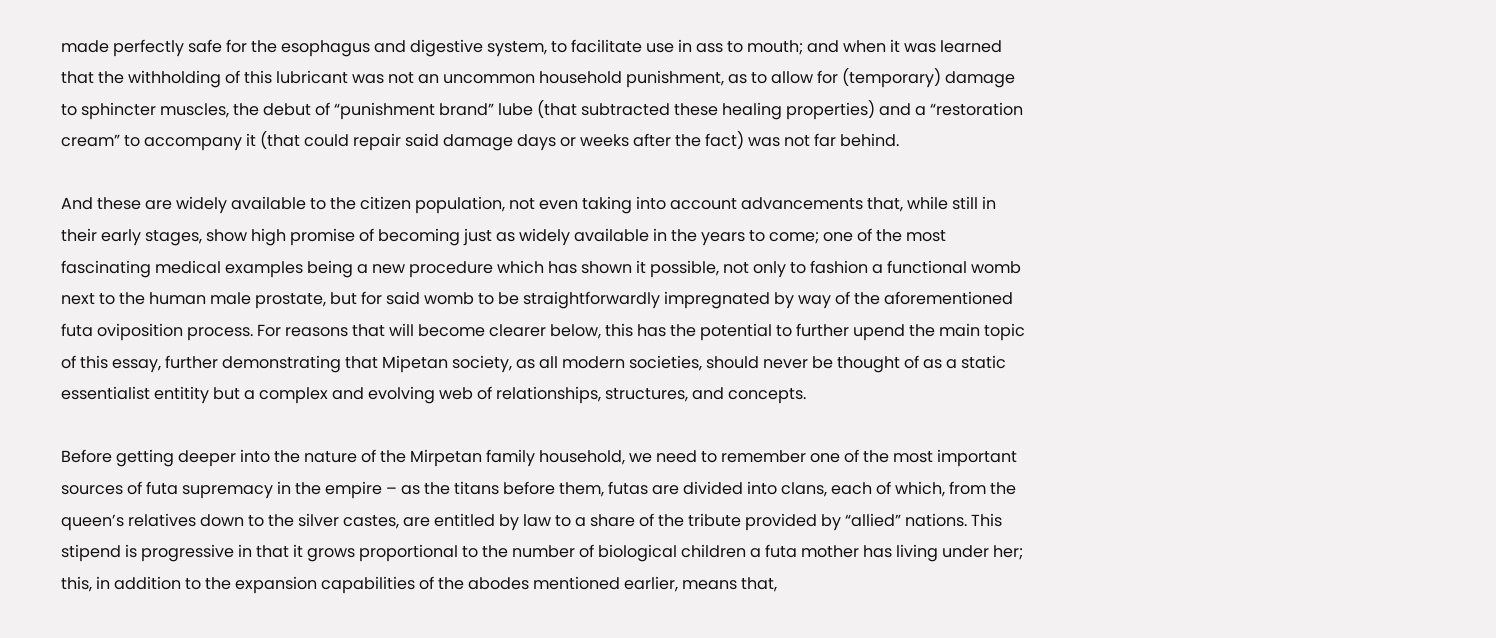made perfectly safe for the esophagus and digestive system, to facilitate use in ass to mouth; and when it was learned that the withholding of this lubricant was not an uncommon household punishment, as to allow for (temporary) damage to sphincter muscles, the debut of “punishment brand” lube (that subtracted these healing properties) and a “restoration cream” to accompany it (that could repair said damage days or weeks after the fact) was not far behind.

And these are widely available to the citizen population, not even taking into account advancements that, while still in their early stages, show high promise of becoming just as widely available in the years to come; one of the most fascinating medical examples being a new procedure which has shown it possible, not only to fashion a functional womb next to the human male prostate, but for said womb to be straightforwardly impregnated by way of the aforementioned futa oviposition process. For reasons that will become clearer below, this has the potential to further upend the main topic of this essay, further demonstrating that Mipetan society, as all modern societies, should never be thought of as a static essentialist entitity but a complex and evolving web of relationships, structures, and concepts.

Before getting deeper into the nature of the Mirpetan family household, we need to remember one of the most important sources of futa supremacy in the empire – as the titans before them, futas are divided into clans, each of which, from the queen’s relatives down to the silver castes, are entitled by law to a share of the tribute provided by “allied” nations. This stipend is progressive in that it grows proportional to the number of biological children a futa mother has living under her; this, in addition to the expansion capabilities of the abodes mentioned earlier, means that,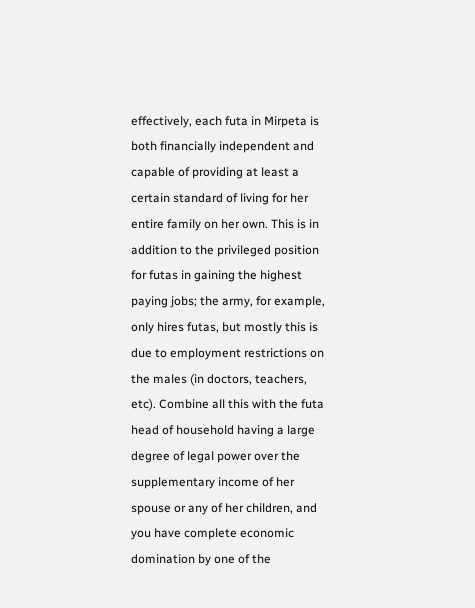effectively, each futa in Mirpeta is both financially independent and capable of providing at least a certain standard of living for her entire family on her own. This is in addition to the privileged position for futas in gaining the highest paying jobs; the army, for example, only hires futas, but mostly this is due to employment restrictions on the males (in doctors, teachers, etc). Combine all this with the futa head of household having a large degree of legal power over the supplementary income of her spouse or any of her children, and you have complete economic domination by one of the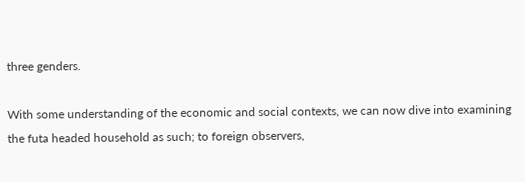three genders.

With some understanding of the economic and social contexts, we can now dive into examining the futa headed household as such; to foreign observers,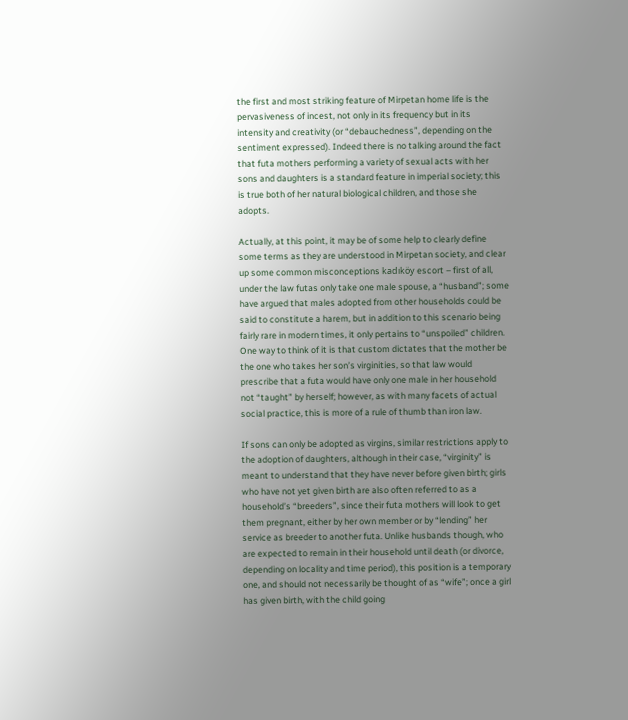the first and most striking feature of Mirpetan home life is the pervasiveness of incest, not only in its frequency but in its intensity and creativity (or “debauchedness”, depending on the sentiment expressed). Indeed there is no talking around the fact that futa mothers performing a variety of sexual acts with her sons and daughters is a standard feature in imperial society; this is true both of her natural biological children, and those she adopts.

Actually, at this point, it may be of some help to clearly define some terms as they are understood in Mirpetan society, and clear up some common misconceptions kadıköy escort – first of all, under the law futas only take one male spouse, a “husband”; some have argued that males adopted from other households could be said to constitute a harem, but in addition to this scenario being fairly rare in modern times, it only pertains to “unspoiled” children. One way to think of it is that custom dictates that the mother be the one who takes her son’s virginities, so that law would prescribe that a futa would have only one male in her household not “taught” by herself; however, as with many facets of actual social practice, this is more of a rule of thumb than iron law.

If sons can only be adopted as virgins, similar restrictions apply to the adoption of daughters, although in their case, “virginity” is meant to understand that they have never before given birth; girls who have not yet given birth are also often referred to as a household’s “breeders”, since their futa mothers will look to get them pregnant, either by her own member or by “lending” her service as breeder to another futa. Unlike husbands though, who are expected to remain in their household until death (or divorce, depending on locality and time period), this position is a temporary one, and should not necessarily be thought of as “wife”; once a girl has given birth, with the child going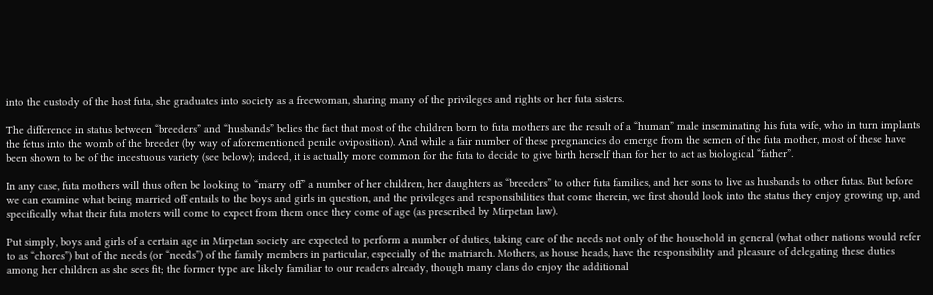into the custody of the host futa, she graduates into society as a freewoman, sharing many of the privileges and rights or her futa sisters.

The difference in status between “breeders” and “husbands” belies the fact that most of the children born to futa mothers are the result of a “human” male inseminating his futa wife, who in turn implants the fetus into the womb of the breeder (by way of aforementioned penile oviposition). And while a fair number of these pregnancies do emerge from the semen of the futa mother, most of these have been shown to be of the incestuous variety (see below); indeed, it is actually more common for the futa to decide to give birth herself than for her to act as biological “father”.

In any case, futa mothers will thus often be looking to “marry off” a number of her children, her daughters as “breeders” to other futa families, and her sons to live as husbands to other futas. But before we can examine what being married off entails to the boys and girls in question, and the privileges and responsibilities that come therein, we first should look into the status they enjoy growing up, and specifically what their futa moters will come to expect from them once they come of age (as prescribed by Mirpetan law).

Put simply, boys and girls of a certain age in Mirpetan society are expected to perform a number of duties, taking care of the needs not only of the household in general (what other nations would refer to as “chores”) but of the needs (or “needs”) of the family members in particular, especially of the matriarch. Mothers, as house heads, have the responsibility and pleasure of delegating these duties among her children as she sees fit; the former type are likely familiar to our readers already, though many clans do enjoy the additional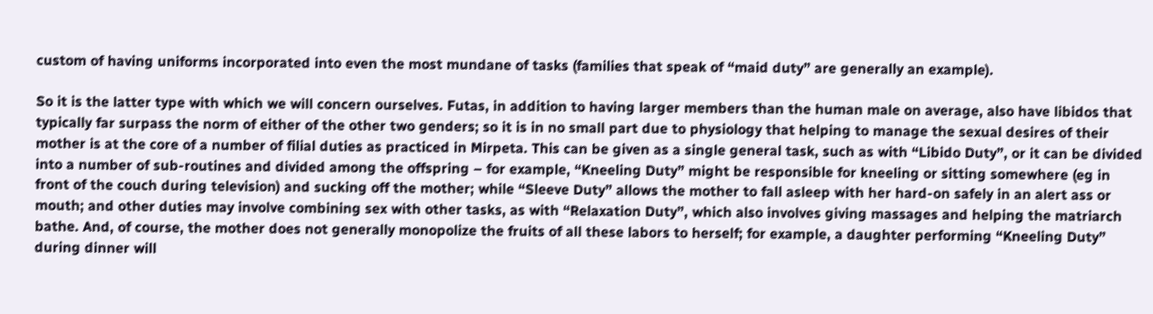custom of having uniforms incorporated into even the most mundane of tasks (families that speak of “maid duty” are generally an example).

So it is the latter type with which we will concern ourselves. Futas, in addition to having larger members than the human male on average, also have libidos that typically far surpass the norm of either of the other two genders; so it is in no small part due to physiology that helping to manage the sexual desires of their mother is at the core of a number of filial duties as practiced in Mirpeta. This can be given as a single general task, such as with “Libido Duty”, or it can be divided into a number of sub-routines and divided among the offspring – for example, “Kneeling Duty” might be responsible for kneeling or sitting somewhere (eg in front of the couch during television) and sucking off the mother; while “Sleeve Duty” allows the mother to fall asleep with her hard-on safely in an alert ass or mouth; and other duties may involve combining sex with other tasks, as with “Relaxation Duty”, which also involves giving massages and helping the matriarch bathe. And, of course, the mother does not generally monopolize the fruits of all these labors to herself; for example, a daughter performing “Kneeling Duty” during dinner will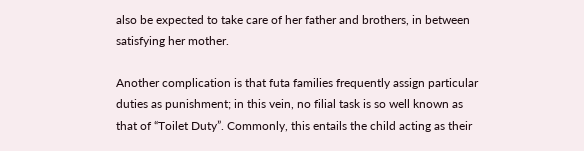also be expected to take care of her father and brothers, in between satisfying her mother.

Another complication is that futa families frequently assign particular duties as punishment; in this vein, no filial task is so well known as that of “Toilet Duty”. Commonly, this entails the child acting as their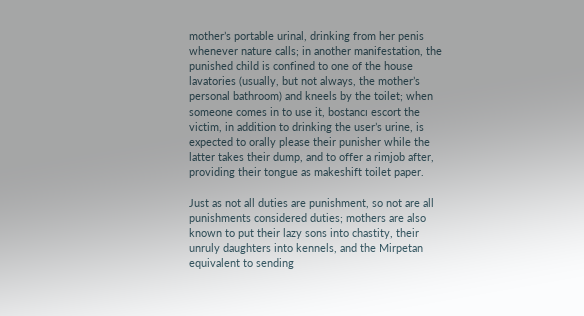mother’s portable urinal, drinking from her penis whenever nature calls; in another manifestation, the punished child is confined to one of the house lavatories (usually, but not always, the mother’s personal bathroom) and kneels by the toilet; when someone comes in to use it, bostancı escort the victim, in addition to drinking the user’s urine, is expected to orally please their punisher while the latter takes their dump, and to offer a rimjob after, providing their tongue as makeshift toilet paper.

Just as not all duties are punishment, so not are all punishments considered duties; mothers are also known to put their lazy sons into chastity, their unruly daughters into kennels, and the Mirpetan equivalent to sending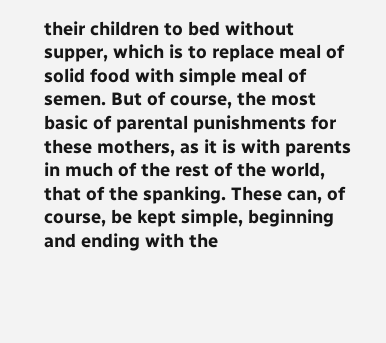their children to bed without supper, which is to replace meal of solid food with simple meal of semen. But of course, the most basic of parental punishments for these mothers, as it is with parents in much of the rest of the world, that of the spanking. These can, of course, be kept simple, beginning and ending with the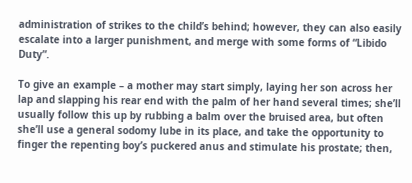administration of strikes to the child’s behind; however, they can also easily escalate into a larger punishment, and merge with some forms of “Libido Duty”.

To give an example – a mother may start simply, laying her son across her lap and slapping his rear end with the palm of her hand several times; she’ll usually follow this up by rubbing a balm over the bruised area, but often she’ll use a general sodomy lube in its place, and take the opportunity to finger the repenting boy’s puckered anus and stimulate his prostate; then,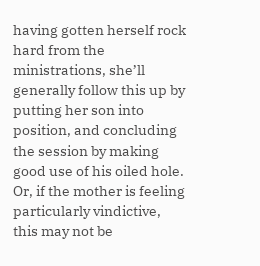having gotten herself rock hard from the ministrations, she’ll generally follow this up by putting her son into position, and concluding the session by making good use of his oiled hole. Or, if the mother is feeling particularly vindictive, this may not be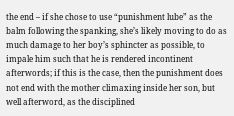the end – if she chose to use “punishment lube” as the balm following the spanking, she’s likely moving to do as much damage to her boy’s sphincter as possible, to impale him such that he is rendered incontinent afterwords; if this is the case, then the punishment does not end with the mother climaxing inside her son, but well afterword, as the disciplined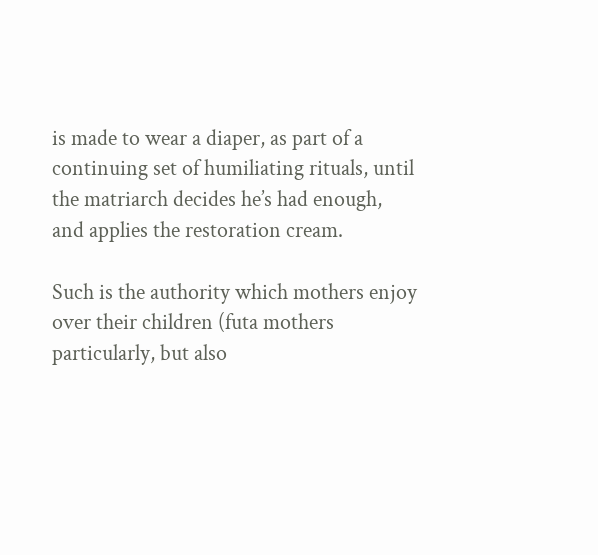is made to wear a diaper, as part of a continuing set of humiliating rituals, until the matriarch decides he’s had enough, and applies the restoration cream.

Such is the authority which mothers enjoy over their children (futa mothers particularly, but also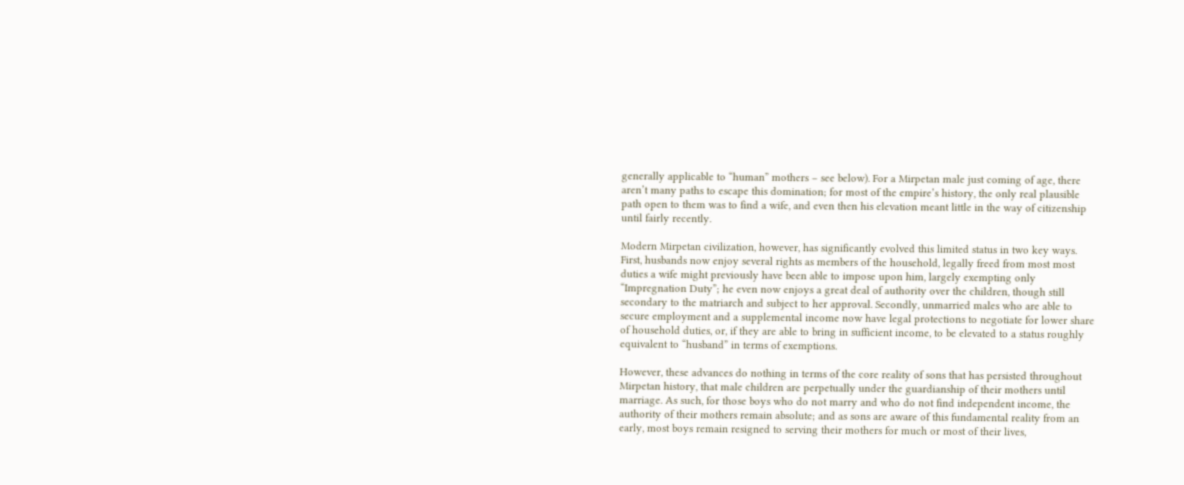generally applicable to “human” mothers – see below). For a Mirpetan male just coming of age, there aren’t many paths to escape this domination; for most of the empire’s history, the only real plausible path open to them was to find a wife, and even then his elevation meant little in the way of citizenship until fairly recently.

Modern Mirpetan civilization, however, has significantly evolved this limited status in two key ways. First, husbands now enjoy several rights as members of the household, legally freed from most most duties a wife might previously have been able to impose upon him, largely exempting only “Impregnation Duty”; he even now enjoys a great deal of authority over the children, though still secondary to the matriarch and subject to her approval. Secondly, unmarried males who are able to secure employment and a supplemental income now have legal protections to negotiate for lower share of household duties, or, if they are able to bring in sufficient income, to be elevated to a status roughly equivalent to “husband” in terms of exemptions.

However, these advances do nothing in terms of the core reality of sons that has persisted throughout Mirpetan history, that male children are perpetually under the guardianship of their mothers until marriage. As such, for those boys who do not marry and who do not find independent income, the authority of their mothers remain absolute; and as sons are aware of this fundamental reality from an early, most boys remain resigned to serving their mothers for much or most of their lives,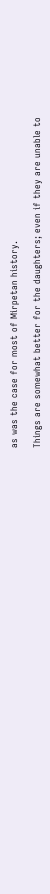as was the case for most of Mirpetan history.

Things are somewhat better for the daughters; even if they are unable to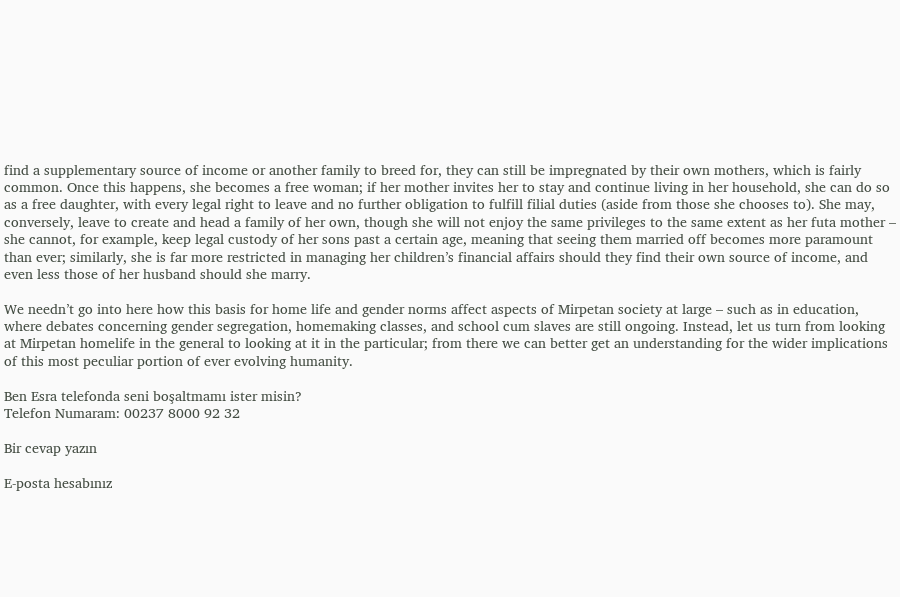find a supplementary source of income or another family to breed for, they can still be impregnated by their own mothers, which is fairly common. Once this happens, she becomes a free woman; if her mother invites her to stay and continue living in her household, she can do so as a free daughter, with every legal right to leave and no further obligation to fulfill filial duties (aside from those she chooses to). She may, conversely, leave to create and head a family of her own, though she will not enjoy the same privileges to the same extent as her futa mother – she cannot, for example, keep legal custody of her sons past a certain age, meaning that seeing them married off becomes more paramount than ever; similarly, she is far more restricted in managing her children’s financial affairs should they find their own source of income, and even less those of her husband should she marry.

We needn’t go into here how this basis for home life and gender norms affect aspects of Mirpetan society at large – such as in education, where debates concerning gender segregation, homemaking classes, and school cum slaves are still ongoing. Instead, let us turn from looking at Mirpetan homelife in the general to looking at it in the particular; from there we can better get an understanding for the wider implications of this most peculiar portion of ever evolving humanity.

Ben Esra telefonda seni boşaltmamı ister misin?
Telefon Numaram: 00237 8000 92 32

Bir cevap yazın

E-posta hesabınız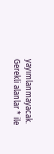yayımlanmayacak. Gerekli alanlar * ile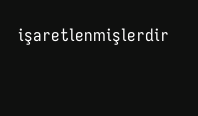işaretlenmişlerdir